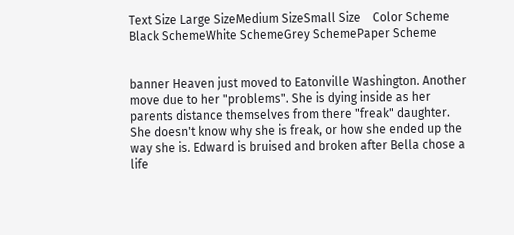Text Size Large SizeMedium SizeSmall Size    Color Scheme Black SchemeWhite SchemeGrey SchemePaper Scheme


banner Heaven just moved to Eatonville Washington. Another move due to her "problems". She is dying inside as her parents distance themselves from there "freak" daughter. She doesn't know why she is freak, or how she ended up the way she is. Edward is bruised and broken after Bella chose a life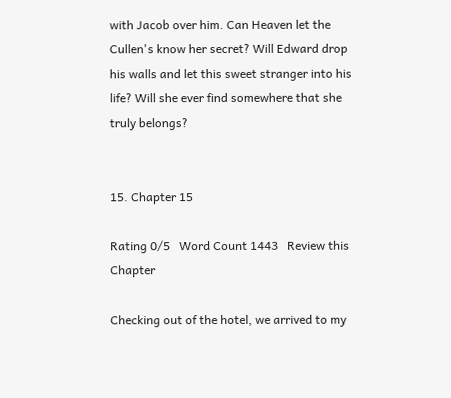with Jacob over him. Can Heaven let the Cullen's know her secret? Will Edward drop his walls and let this sweet stranger into his life? Will she ever find somewhere that she truly belongs?


15. Chapter 15

Rating 0/5   Word Count 1443   Review this Chapter

Checking out of the hotel, we arrived to my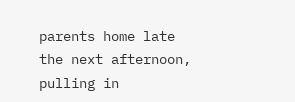parents home late the next afternoon, pulling in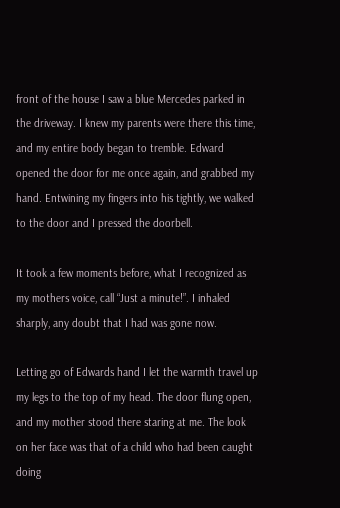front of the house I saw a blue Mercedes parked in the driveway. I knew my parents were there this time, and my entire body began to tremble. Edward opened the door for me once again, and grabbed my hand. Entwining my fingers into his tightly, we walked to the door and I pressed the doorbell.

It took a few moments before, what I recognized as my mothers voice, call “Just a minute!”. I inhaled sharply, any doubt that I had was gone now.

Letting go of Edwards hand I let the warmth travel up my legs to the top of my head. The door flung open, and my mother stood there staring at me. The look on her face was that of a child who had been caught doing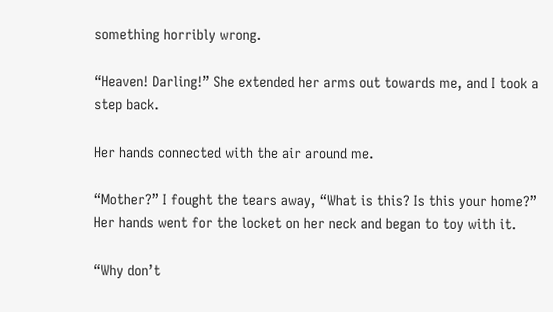something horribly wrong.

“Heaven! Darling!” She extended her arms out towards me, and I took a step back.

Her hands connected with the air around me.

“Mother?” I fought the tears away, “What is this? Is this your home?” Her hands went for the locket on her neck and began to toy with it.

“Why don’t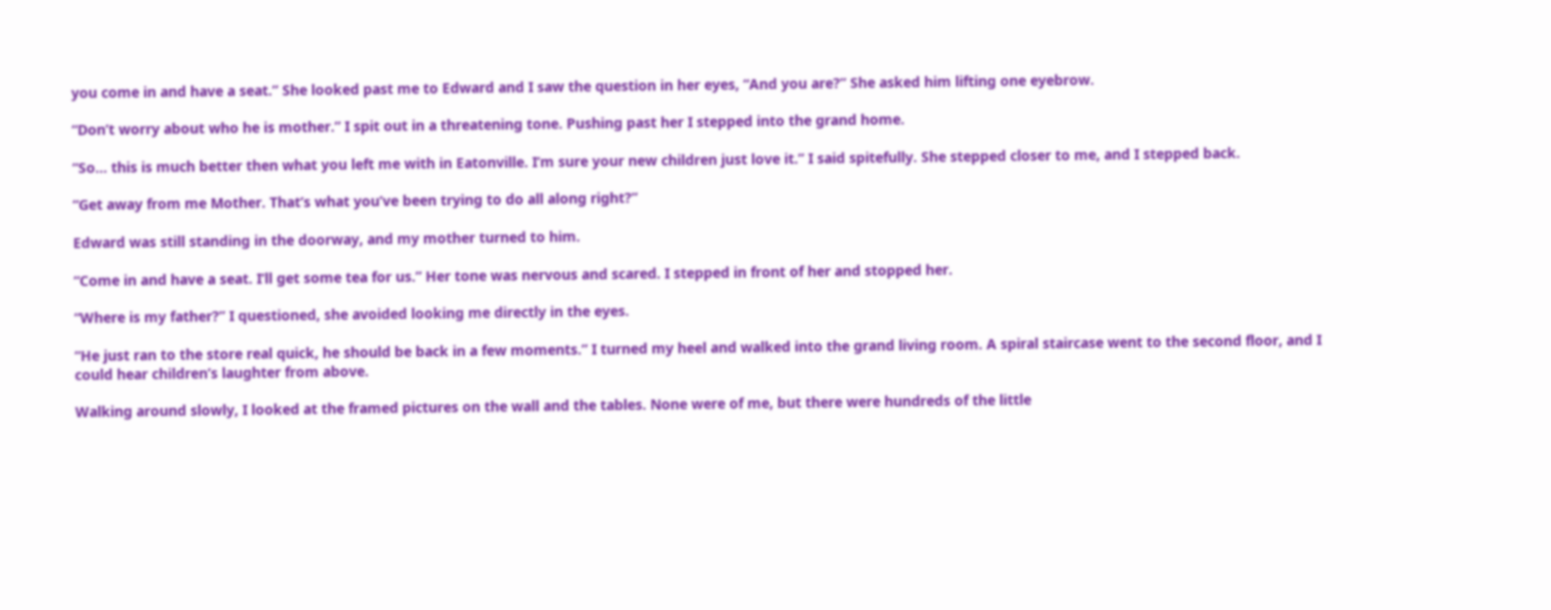you come in and have a seat.” She looked past me to Edward and I saw the question in her eyes, “And you are?” She asked him lifting one eyebrow.

“Don’t worry about who he is mother.” I spit out in a threatening tone. Pushing past her I stepped into the grand home.

“So… this is much better then what you left me with in Eatonville. I’m sure your new children just love it.” I said spitefully. She stepped closer to me, and I stepped back.

“Get away from me Mother. That’s what you’ve been trying to do all along right?”

Edward was still standing in the doorway, and my mother turned to him.

“Come in and have a seat. I’ll get some tea for us.” Her tone was nervous and scared. I stepped in front of her and stopped her.

“Where is my father?” I questioned, she avoided looking me directly in the eyes.

“He just ran to the store real quick, he should be back in a few moments.” I turned my heel and walked into the grand living room. A spiral staircase went to the second floor, and I could hear children’s laughter from above.

Walking around slowly, I looked at the framed pictures on the wall and the tables. None were of me, but there were hundreds of the little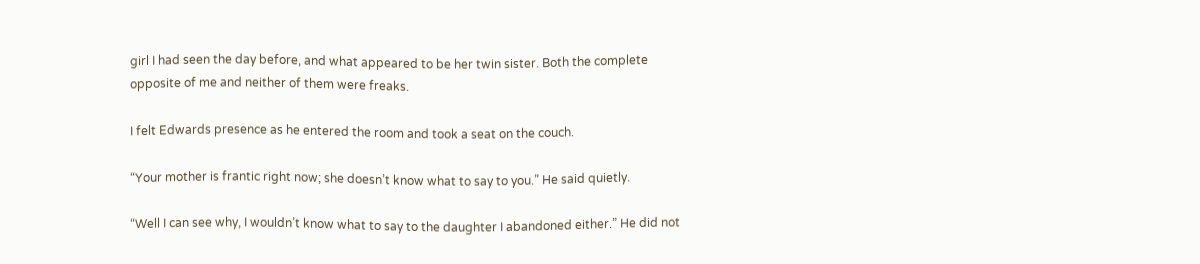girl I had seen the day before, and what appeared to be her twin sister. Both the complete opposite of me and neither of them were freaks.

I felt Edwards presence as he entered the room and took a seat on the couch.

“Your mother is frantic right now; she doesn’t know what to say to you.” He said quietly.

“Well I can see why, I wouldn’t know what to say to the daughter I abandoned either.” He did not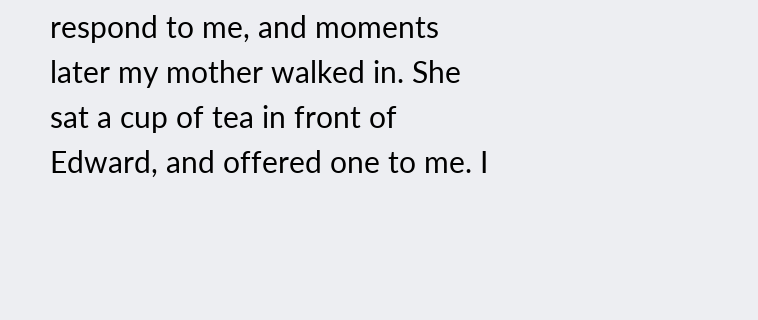respond to me, and moments later my mother walked in. She sat a cup of tea in front of Edward, and offered one to me. I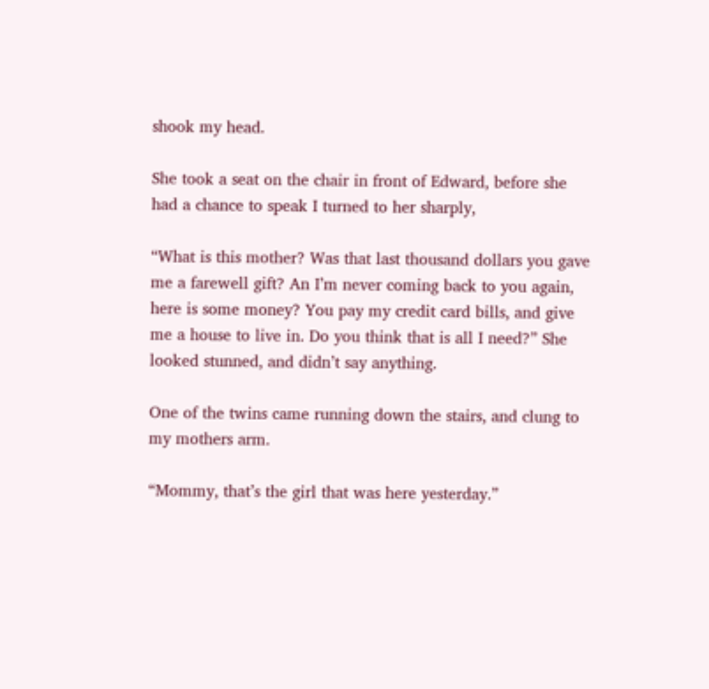shook my head.

She took a seat on the chair in front of Edward, before she had a chance to speak I turned to her sharply,

“What is this mother? Was that last thousand dollars you gave me a farewell gift? An I’m never coming back to you again, here is some money? You pay my credit card bills, and give me a house to live in. Do you think that is all I need?” She looked stunned, and didn’t say anything.

One of the twins came running down the stairs, and clung to my mothers arm.

“Mommy, that’s the girl that was here yesterday.”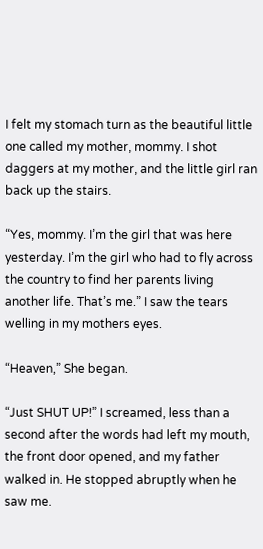I felt my stomach turn as the beautiful little one called my mother, mommy. I shot daggers at my mother, and the little girl ran back up the stairs.

“Yes, mommy. I’m the girl that was here yesterday. I’m the girl who had to fly across the country to find her parents living another life. That’s me.” I saw the tears welling in my mothers eyes.

“Heaven,” She began.

“Just SHUT UP!” I screamed, less than a second after the words had left my mouth, the front door opened, and my father walked in. He stopped abruptly when he saw me.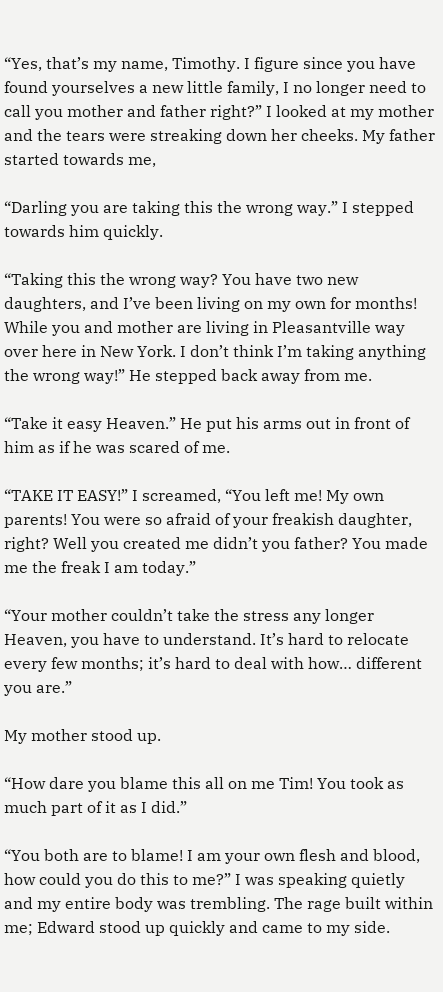“Yes, that’s my name, Timothy. I figure since you have found yourselves a new little family, I no longer need to call you mother and father right?” I looked at my mother and the tears were streaking down her cheeks. My father started towards me,

“Darling you are taking this the wrong way.” I stepped towards him quickly.

“Taking this the wrong way? You have two new daughters, and I’ve been living on my own for months! While you and mother are living in Pleasantville way over here in New York. I don’t think I’m taking anything the wrong way!” He stepped back away from me.

“Take it easy Heaven.” He put his arms out in front of him as if he was scared of me.

“TAKE IT EASY!” I screamed, “You left me! My own parents! You were so afraid of your freakish daughter, right? Well you created me didn’t you father? You made me the freak I am today.”

“Your mother couldn’t take the stress any longer Heaven, you have to understand. It’s hard to relocate every few months; it’s hard to deal with how… different you are.”

My mother stood up.

“How dare you blame this all on me Tim! You took as much part of it as I did.”

“You both are to blame! I am your own flesh and blood, how could you do this to me?” I was speaking quietly and my entire body was trembling. The rage built within me; Edward stood up quickly and came to my side.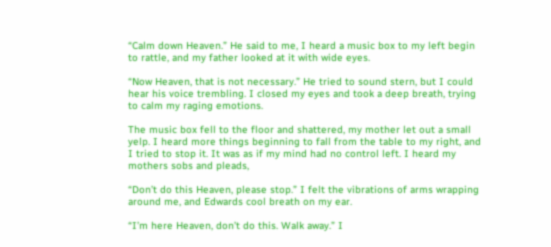“Calm down Heaven.” He said to me, I heard a music box to my left begin to rattle, and my father looked at it with wide eyes.

“Now Heaven, that is not necessary.” He tried to sound stern, but I could hear his voice trembling. I closed my eyes and took a deep breath, trying to calm my raging emotions.

The music box fell to the floor and shattered, my mother let out a small yelp. I heard more things beginning to fall from the table to my right, and I tried to stop it. It was as if my mind had no control left. I heard my mothers sobs and pleads,

“Don’t do this Heaven, please stop.” I felt the vibrations of arms wrapping around me, and Edwards cool breath on my ear.

“I’m here Heaven, don’t do this. Walk away.” I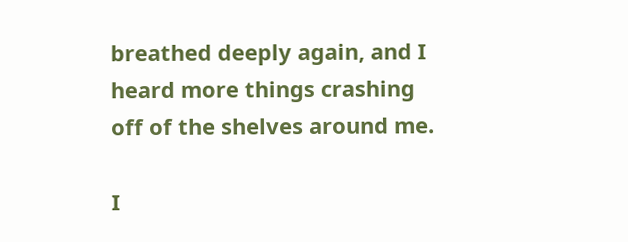breathed deeply again, and I heard more things crashing off of the shelves around me.

I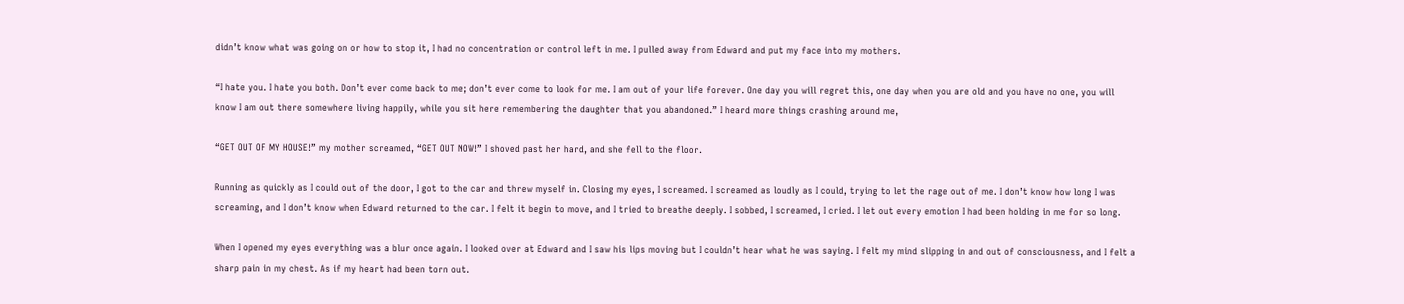didn’t know what was going on or how to stop it, I had no concentration or control left in me. I pulled away from Edward and put my face into my mothers.

“I hate you. I hate you both. Don’t ever come back to me; don’t ever come to look for me. I am out of your life forever. One day you will regret this, one day when you are old and you have no one, you will know I am out there somewhere living happily, while you sit here remembering the daughter that you abandoned.” I heard more things crashing around me,

“GET OUT OF MY HOUSE!” my mother screamed, “GET OUT NOW!” I shoved past her hard, and she fell to the floor.

Running as quickly as I could out of the door, I got to the car and threw myself in. Closing my eyes, I screamed. I screamed as loudly as I could, trying to let the rage out of me. I don’t know how long I was screaming, and I don’t know when Edward returned to the car. I felt it begin to move, and I tried to breathe deeply. I sobbed, I screamed, I cried. I let out every emotion I had been holding in me for so long.

When I opened my eyes everything was a blur once again. I looked over at Edward and I saw his lips moving but I couldn’t hear what he was saying. I felt my mind slipping in and out of consciousness, and I felt a sharp pain in my chest. As if my heart had been torn out.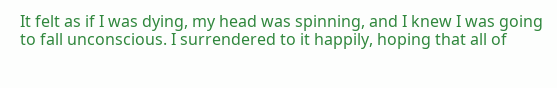It felt as if I was dying, my head was spinning, and I knew I was going to fall unconscious. I surrendered to it happily, hoping that all of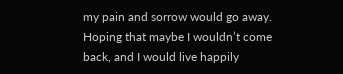my pain and sorrow would go away. Hoping that maybe I wouldn’t come back, and I would live happily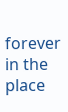forever in the place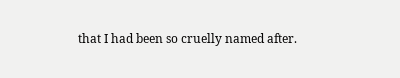that I had been so cruelly named after.